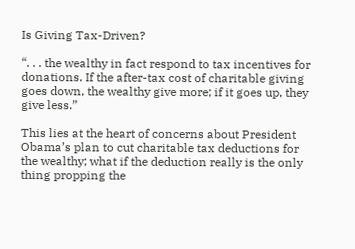Is Giving Tax-Driven?

“. . . the wealthy in fact respond to tax incentives for donations. If the after-tax cost of charitable giving goes down, the wealthy give more; if it goes up, they give less.”

This lies at the heart of concerns about President Obama’s plan to cut charitable tax deductions for the wealthy; what if the deduction really is the only thing propping the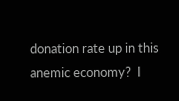donation rate up in this anemic economy?  I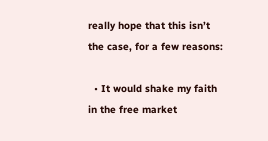really hope that this isn’t the case, for a few reasons:

  • It would shake my faith in the free market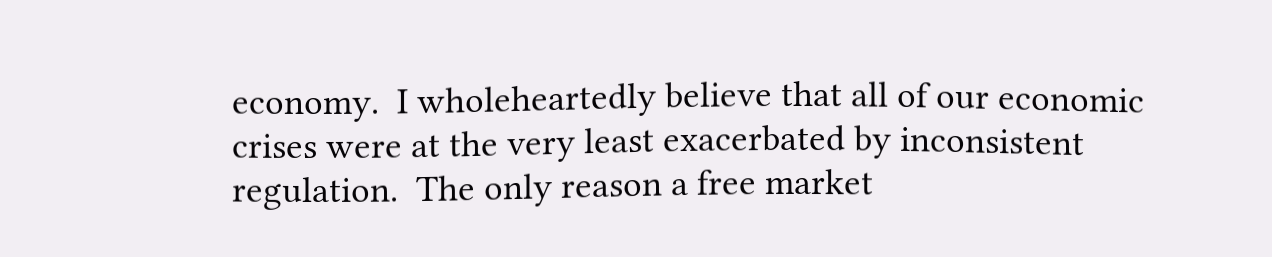economy.  I wholeheartedly believe that all of our economic crises were at the very least exacerbated by inconsistent regulation.  The only reason a free market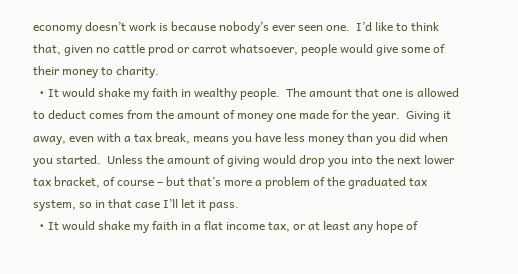economy doesn’t work is because nobody’s ever seen one.  I’d like to think that, given no cattle prod or carrot whatsoever, people would give some of their money to charity.
  • It would shake my faith in wealthy people.  The amount that one is allowed to deduct comes from the amount of money one made for the year.  Giving it away, even with a tax break, means you have less money than you did when you started.  Unless the amount of giving would drop you into the next lower tax bracket, of course – but that’s more a problem of the graduated tax system, so in that case I’ll let it pass.
  • It would shake my faith in a flat income tax, or at least any hope of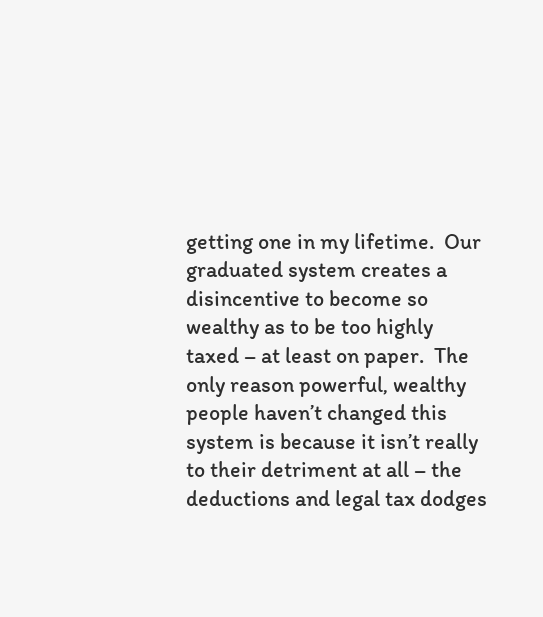getting one in my lifetime.  Our graduated system creates a disincentive to become so wealthy as to be too highly taxed – at least on paper.  The only reason powerful, wealthy people haven’t changed this system is because it isn’t really to their detriment at all – the deductions and legal tax dodges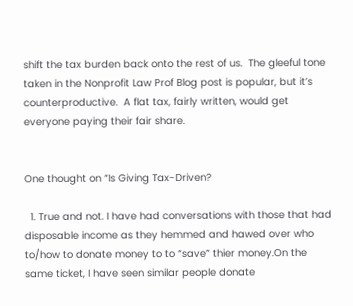shift the tax burden back onto the rest of us.  The gleeful tone taken in the Nonprofit Law Prof Blog post is popular, but it’s counterproductive.  A flat tax, fairly written, would get everyone paying their fair share.


One thought on “Is Giving Tax-Driven?

  1. True and not. I have had conversations with those that had disposable income as they hemmed and hawed over who to/how to donate money to to “save” thier money.On the same ticket, I have seen similar people donate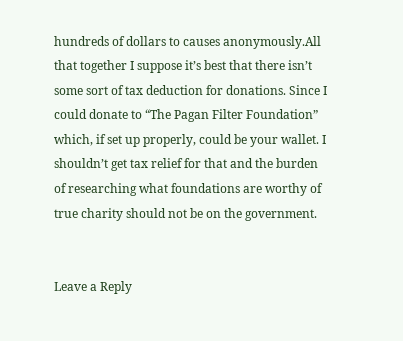hundreds of dollars to causes anonymously.All that together I suppose it’s best that there isn’t some sort of tax deduction for donations. Since I could donate to “The Pagan Filter Foundation” which, if set up properly, could be your wallet. I shouldn’t get tax relief for that and the burden of researching what foundations are worthy of true charity should not be on the government.


Leave a Reply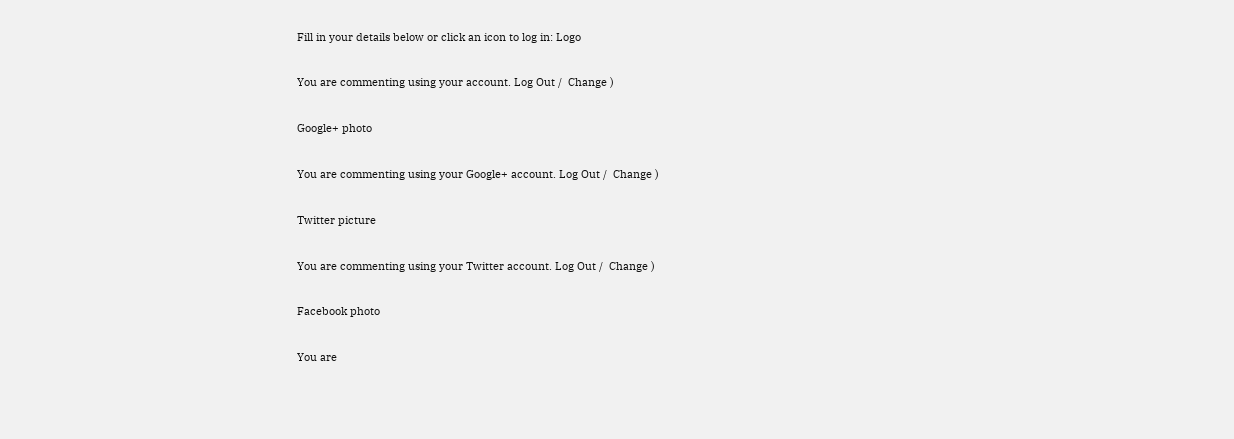Fill in your details below or click an icon to log in: Logo

You are commenting using your account. Log Out /  Change )

Google+ photo

You are commenting using your Google+ account. Log Out /  Change )

Twitter picture

You are commenting using your Twitter account. Log Out /  Change )

Facebook photo

You are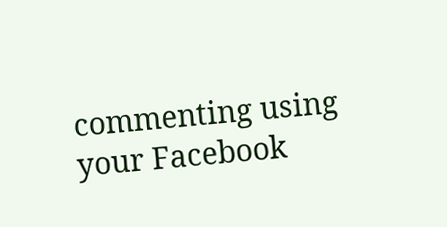commenting using your Facebook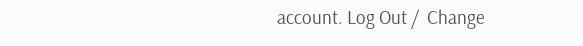account. Log Out /  Change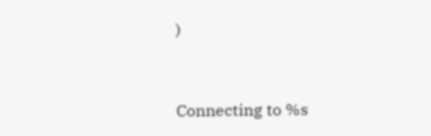)


Connecting to %s